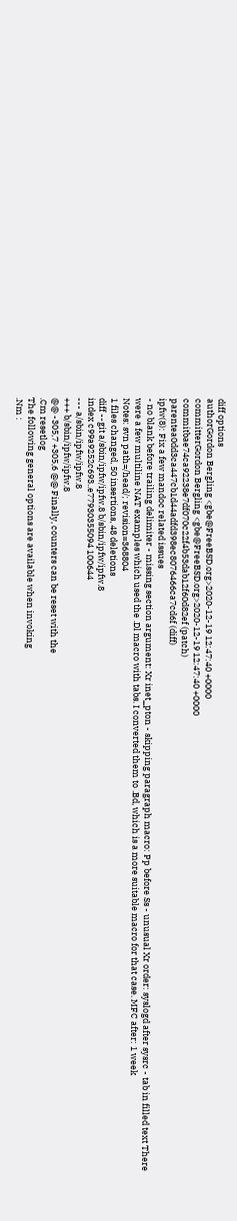diff options
authorGordon Bergling <gbe@FreeBSD.org>2020-12-19 12:47:40 +0000
committerGordon Bergling <gbe@FreeBSD.org>2020-12-19 12:47:40 +0000
commitbae74ca92238e7df070c22f4b53dab12f60d82ef (patch)
parentea0dd3ca447cb1d44adfd398ec8076466ca7cd6f (diff)
ipfw(8): Fix a few mandoc related issues
- no blank before trailing delimiter - missing section argument: Xr inet_pton - skipping paragraph macro: Pp before Ss - unusual Xr order: syslogd after sysrc - tab in filled text There were a few multiline NAT examples which used the .Dl macro with tabs. I converted them to .Bd, which is a more suitable macro for that case. MFC after: 1 week
Notes: svn path=/head/; revision=368804
1 files changed, 50 insertions, 48 deletions
diff --git a/sbin/ipfw/ipfw.8 b/sbin/ipfw/ipfw.8
index c99a9252c693..e77930355094 100644
--- a/sbin/ipfw/ipfw.8
+++ b/sbin/ipfw/ipfw.8
@@ -305,7 +305,6 @@ Finally, counters can be reset with the
.Cm resetlog
The following general options are available when invoking
.Nm :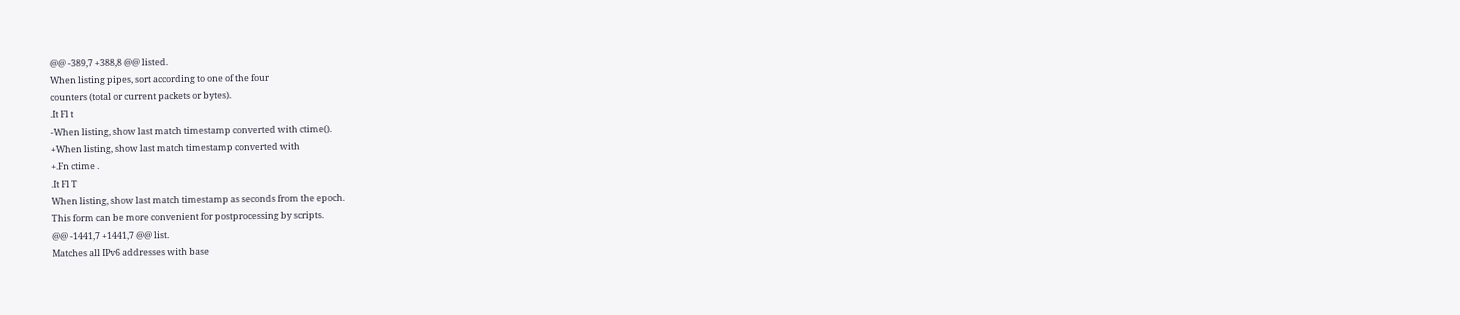@@ -389,7 +388,8 @@ listed.
When listing pipes, sort according to one of the four
counters (total or current packets or bytes).
.It Fl t
-When listing, show last match timestamp converted with ctime().
+When listing, show last match timestamp converted with
+.Fn ctime .
.It Fl T
When listing, show last match timestamp as seconds from the epoch.
This form can be more convenient for postprocessing by scripts.
@@ -1441,7 +1441,7 @@ list.
Matches all IPv6 addresses with base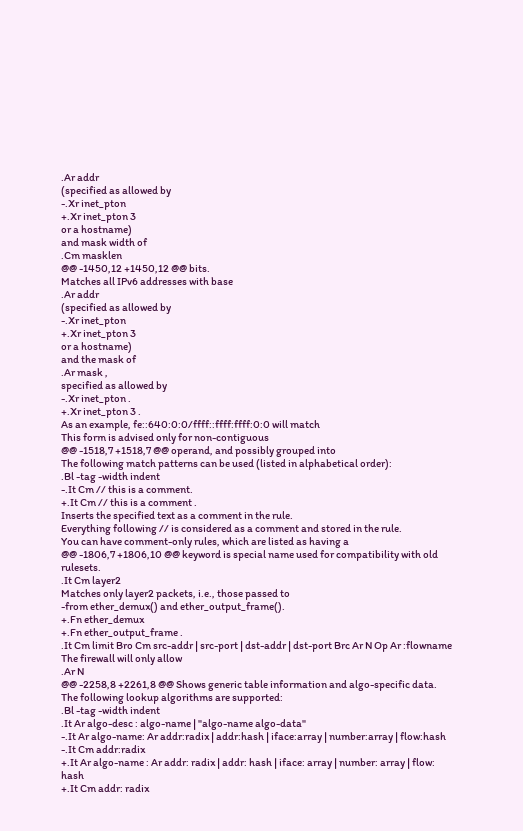.Ar addr
(specified as allowed by
-.Xr inet_pton
+.Xr inet_pton 3
or a hostname)
and mask width of
.Cm masklen
@@ -1450,12 +1450,12 @@ bits.
Matches all IPv6 addresses with base
.Ar addr
(specified as allowed by
-.Xr inet_pton
+.Xr inet_pton 3
or a hostname)
and the mask of
.Ar mask ,
specified as allowed by
-.Xr inet_pton .
+.Xr inet_pton 3 .
As an example, fe::640:0:0/ffff::ffff:ffff:0:0 will match
This form is advised only for non-contiguous
@@ -1518,7 +1518,7 @@ operand, and possibly grouped into
The following match patterns can be used (listed in alphabetical order):
.Bl -tag -width indent
-.It Cm // this is a comment.
+.It Cm // this is a comment .
Inserts the specified text as a comment in the rule.
Everything following // is considered as a comment and stored in the rule.
You can have comment-only rules, which are listed as having a
@@ -1806,7 +1806,10 @@ keyword is special name used for compatibility with old rulesets.
.It Cm layer2
Matches only layer2 packets, i.e., those passed to
-from ether_demux() and ether_output_frame().
+.Fn ether_demux
+.Fn ether_output_frame .
.It Cm limit Bro Cm src-addr | src-port | dst-addr | dst-port Brc Ar N Op Ar :flowname
The firewall will only allow
.Ar N
@@ -2258,8 +2261,8 @@ Shows generic table information and algo-specific data.
The following lookup algorithms are supported:
.Bl -tag -width indent
.It Ar algo-desc : algo-name | "algo-name algo-data"
-.It Ar algo-name: Ar addr:radix | addr:hash | iface:array | number:array | flow:hash
-.It Cm addr:radix
+.It Ar algo-name : Ar addr: radix | addr: hash | iface: array | number: array | flow: hash
+.It Cm addr: radix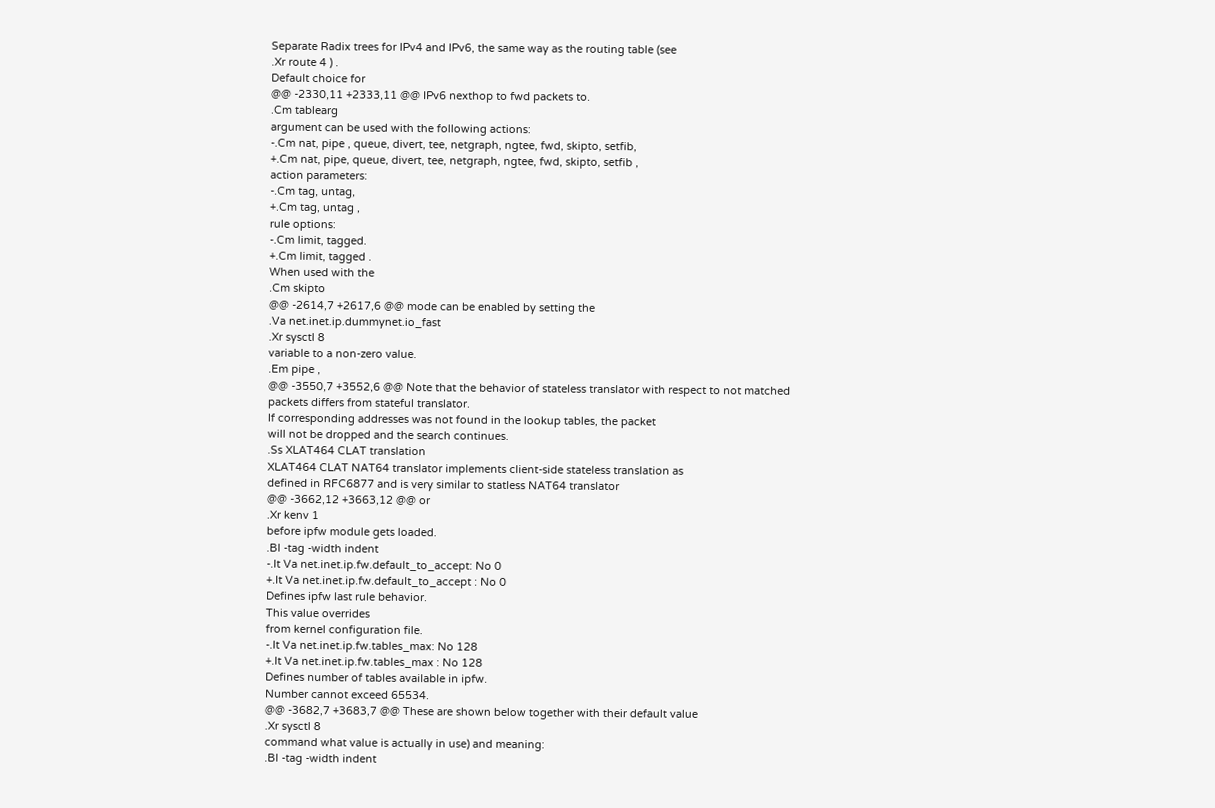Separate Radix trees for IPv4 and IPv6, the same way as the routing table (see
.Xr route 4 ) .
Default choice for
@@ -2330,11 +2333,11 @@ IPv6 nexthop to fwd packets to.
.Cm tablearg
argument can be used with the following actions:
-.Cm nat, pipe , queue, divert, tee, netgraph, ngtee, fwd, skipto, setfib,
+.Cm nat, pipe, queue, divert, tee, netgraph, ngtee, fwd, skipto, setfib ,
action parameters:
-.Cm tag, untag,
+.Cm tag, untag ,
rule options:
-.Cm limit, tagged.
+.Cm limit, tagged .
When used with the
.Cm skipto
@@ -2614,7 +2617,6 @@ mode can be enabled by setting the
.Va net.inet.ip.dummynet.io_fast
.Xr sysctl 8
variable to a non-zero value.
.Em pipe ,
@@ -3550,7 +3552,6 @@ Note that the behavior of stateless translator with respect to not matched
packets differs from stateful translator.
If corresponding addresses was not found in the lookup tables, the packet
will not be dropped and the search continues.
.Ss XLAT464 CLAT translation
XLAT464 CLAT NAT64 translator implements client-side stateless translation as
defined in RFC6877 and is very similar to statless NAT64 translator
@@ -3662,12 +3663,12 @@ or
.Xr kenv 1
before ipfw module gets loaded.
.Bl -tag -width indent
-.It Va net.inet.ip.fw.default_to_accept: No 0
+.It Va net.inet.ip.fw.default_to_accept : No 0
Defines ipfw last rule behavior.
This value overrides
from kernel configuration file.
-.It Va net.inet.ip.fw.tables_max: No 128
+.It Va net.inet.ip.fw.tables_max : No 128
Defines number of tables available in ipfw.
Number cannot exceed 65534.
@@ -3682,7 +3683,7 @@ These are shown below together with their default value
.Xr sysctl 8
command what value is actually in use) and meaning:
.Bl -tag -width indent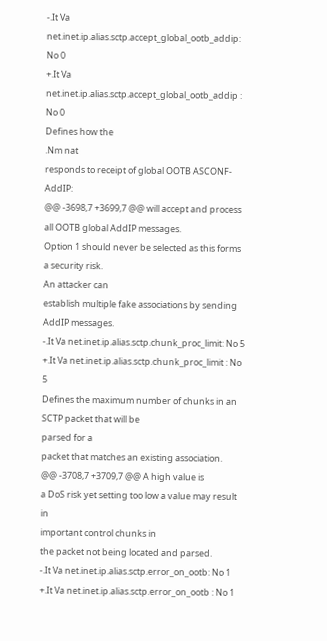-.It Va net.inet.ip.alias.sctp.accept_global_ootb_addip: No 0
+.It Va net.inet.ip.alias.sctp.accept_global_ootb_addip : No 0
Defines how the
.Nm nat
responds to receipt of global OOTB ASCONF-AddIP:
@@ -3698,7 +3699,7 @@ will accept and process all OOTB global AddIP messages.
Option 1 should never be selected as this forms a security risk.
An attacker can
establish multiple fake associations by sending AddIP messages.
-.It Va net.inet.ip.alias.sctp.chunk_proc_limit: No 5
+.It Va net.inet.ip.alias.sctp.chunk_proc_limit : No 5
Defines the maximum number of chunks in an SCTP packet that will be
parsed for a
packet that matches an existing association.
@@ -3708,7 +3709,7 @@ A high value is
a DoS risk yet setting too low a value may result in
important control chunks in
the packet not being located and parsed.
-.It Va net.inet.ip.alias.sctp.error_on_ootb: No 1
+.It Va net.inet.ip.alias.sctp.error_on_ootb : No 1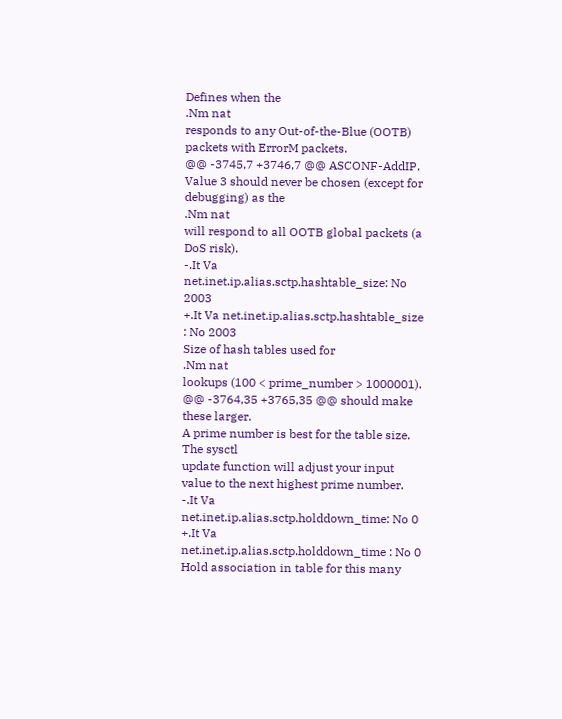Defines when the
.Nm nat
responds to any Out-of-the-Blue (OOTB) packets with ErrorM packets.
@@ -3745,7 +3746,7 @@ ASCONF-AddIP.
Value 3 should never be chosen (except for debugging) as the
.Nm nat
will respond to all OOTB global packets (a DoS risk).
-.It Va net.inet.ip.alias.sctp.hashtable_size: No 2003
+.It Va net.inet.ip.alias.sctp.hashtable_size : No 2003
Size of hash tables used for
.Nm nat
lookups (100 < prime_number > 1000001).
@@ -3764,35 +3765,35 @@ should make these larger.
A prime number is best for the table size.
The sysctl
update function will adjust your input value to the next highest prime number.
-.It Va net.inet.ip.alias.sctp.holddown_time: No 0
+.It Va net.inet.ip.alias.sctp.holddown_time : No 0
Hold association in table for this many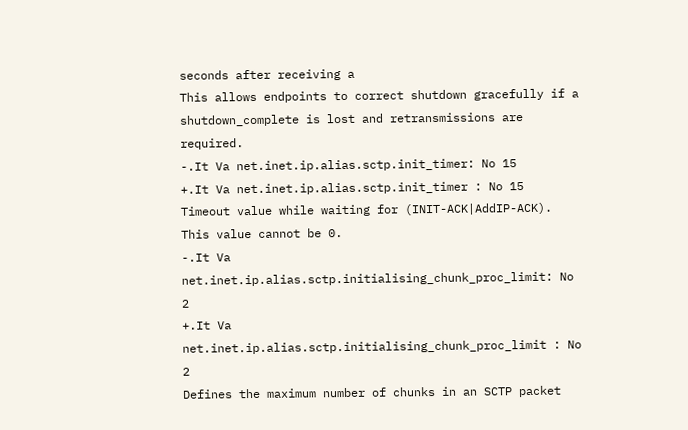seconds after receiving a
This allows endpoints to correct shutdown gracefully if a
shutdown_complete is lost and retransmissions are required.
-.It Va net.inet.ip.alias.sctp.init_timer: No 15
+.It Va net.inet.ip.alias.sctp.init_timer : No 15
Timeout value while waiting for (INIT-ACK|AddIP-ACK).
This value cannot be 0.
-.It Va net.inet.ip.alias.sctp.initialising_chunk_proc_limit: No 2
+.It Va net.inet.ip.alias.sctp.initialising_chunk_proc_limit : No 2
Defines the maximum number of chunks in an SCTP packet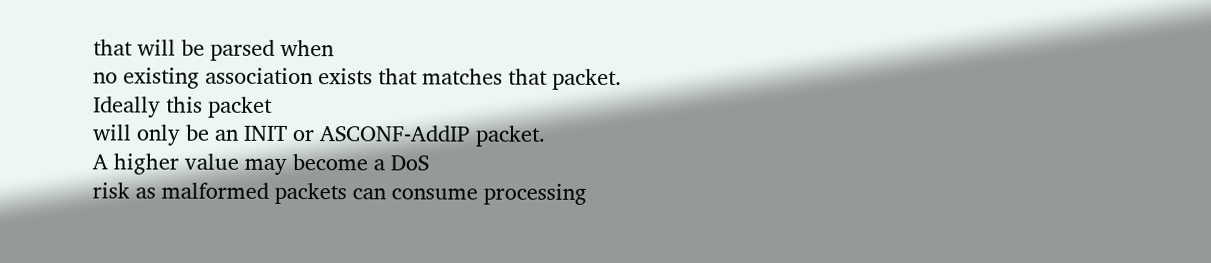that will be parsed when
no existing association exists that matches that packet.
Ideally this packet
will only be an INIT or ASCONF-AddIP packet.
A higher value may become a DoS
risk as malformed packets can consume processing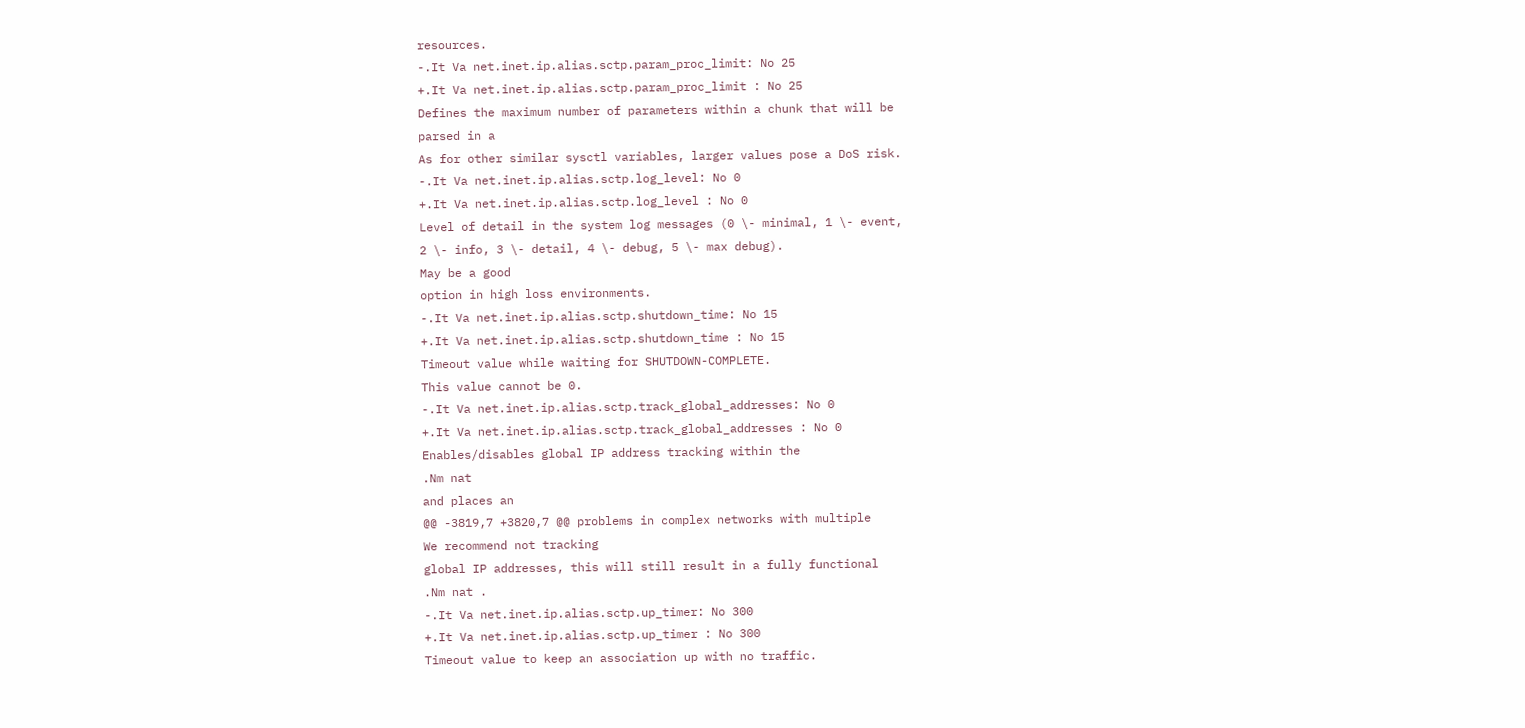resources.
-.It Va net.inet.ip.alias.sctp.param_proc_limit: No 25
+.It Va net.inet.ip.alias.sctp.param_proc_limit : No 25
Defines the maximum number of parameters within a chunk that will be
parsed in a
As for other similar sysctl variables, larger values pose a DoS risk.
-.It Va net.inet.ip.alias.sctp.log_level: No 0
+.It Va net.inet.ip.alias.sctp.log_level : No 0
Level of detail in the system log messages (0 \- minimal, 1 \- event,
2 \- info, 3 \- detail, 4 \- debug, 5 \- max debug).
May be a good
option in high loss environments.
-.It Va net.inet.ip.alias.sctp.shutdown_time: No 15
+.It Va net.inet.ip.alias.sctp.shutdown_time : No 15
Timeout value while waiting for SHUTDOWN-COMPLETE.
This value cannot be 0.
-.It Va net.inet.ip.alias.sctp.track_global_addresses: No 0
+.It Va net.inet.ip.alias.sctp.track_global_addresses : No 0
Enables/disables global IP address tracking within the
.Nm nat
and places an
@@ -3819,7 +3820,7 @@ problems in complex networks with multiple
We recommend not tracking
global IP addresses, this will still result in a fully functional
.Nm nat .
-.It Va net.inet.ip.alias.sctp.up_timer: No 300
+.It Va net.inet.ip.alias.sctp.up_timer : No 300
Timeout value to keep an association up with no traffic.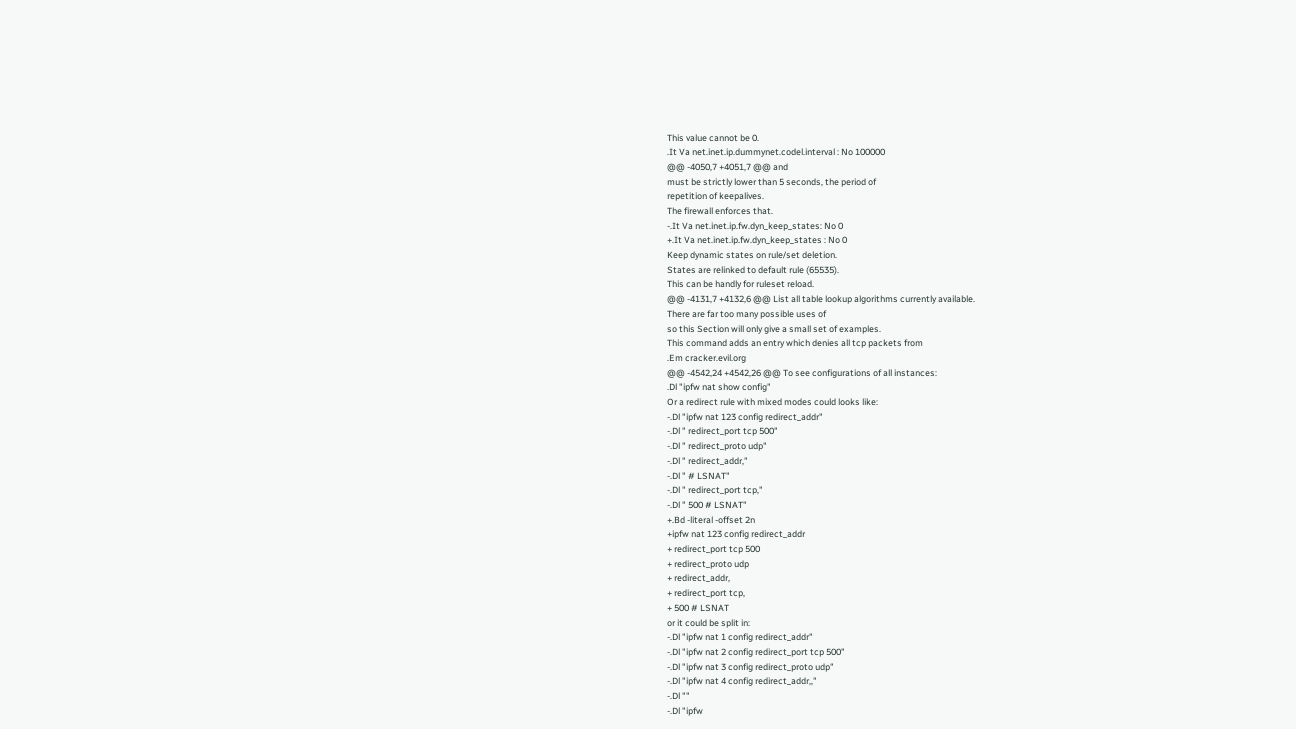This value cannot be 0.
.It Va net.inet.ip.dummynet.codel.interval : No 100000
@@ -4050,7 +4051,7 @@ and
must be strictly lower than 5 seconds, the period of
repetition of keepalives.
The firewall enforces that.
-.It Va net.inet.ip.fw.dyn_keep_states: No 0
+.It Va net.inet.ip.fw.dyn_keep_states : No 0
Keep dynamic states on rule/set deletion.
States are relinked to default rule (65535).
This can be handly for ruleset reload.
@@ -4131,7 +4132,6 @@ List all table lookup algorithms currently available.
There are far too many possible uses of
so this Section will only give a small set of examples.
This command adds an entry which denies all tcp packets from
.Em cracker.evil.org
@@ -4542,24 +4542,26 @@ To see configurations of all instances:
.Dl "ipfw nat show config"
Or a redirect rule with mixed modes could looks like:
-.Dl "ipfw nat 123 config redirect_addr"
-.Dl " redirect_port tcp 500"
-.Dl " redirect_proto udp"
-.Dl " redirect_addr,"
-.Dl " # LSNAT"
-.Dl " redirect_port tcp,"
-.Dl " 500 # LSNAT"
+.Bd -literal -offset 2n
+ipfw nat 123 config redirect_addr
+ redirect_port tcp 500
+ redirect_proto udp
+ redirect_addr,
+ redirect_port tcp,
+ 500 # LSNAT
or it could be split in:
-.Dl "ipfw nat 1 config redirect_addr"
-.Dl "ipfw nat 2 config redirect_port tcp 500"
-.Dl "ipfw nat 3 config redirect_proto udp"
-.Dl "ipfw nat 4 config redirect_addr,,"
-.Dl ""
-.Dl "ipfw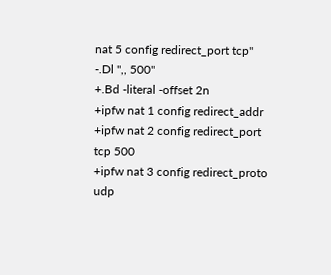nat 5 config redirect_port tcp"
-.Dl ",, 500"
+.Bd -literal -offset 2n
+ipfw nat 1 config redirect_addr
+ipfw nat 2 config redirect_port tcp 500
+ipfw nat 3 config redirect_proto udp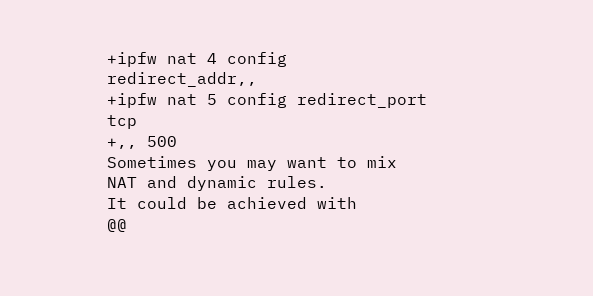+ipfw nat 4 config redirect_addr,,
+ipfw nat 5 config redirect_port tcp
+,, 500
Sometimes you may want to mix NAT and dynamic rules.
It could be achieved with
@@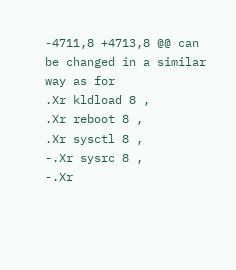-4711,8 +4713,8 @@ can be changed in a similar way as for
.Xr kldload 8 ,
.Xr reboot 8 ,
.Xr sysctl 8 ,
-.Xr sysrc 8 ,
-.Xr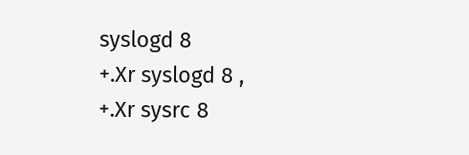syslogd 8
+.Xr syslogd 8 ,
+.Xr sysrc 8